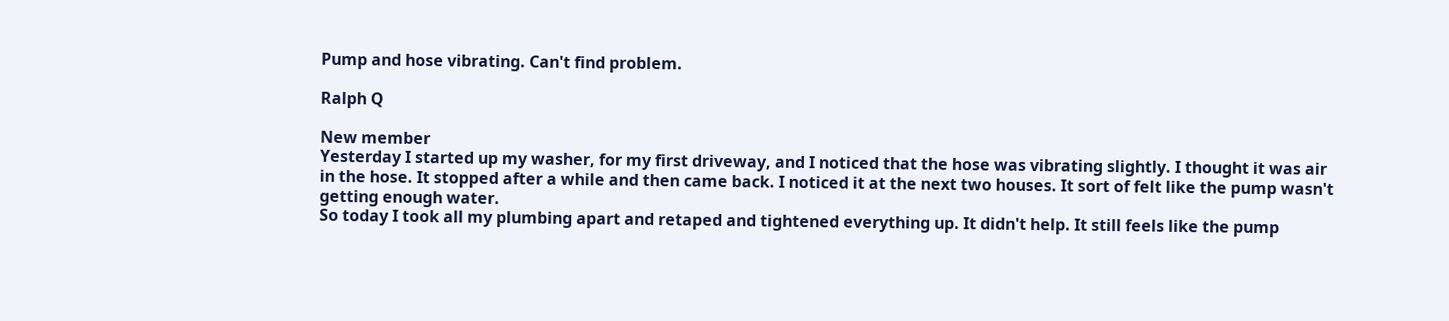Pump and hose vibrating. Can't find problem.

Ralph Q

New member
Yesterday I started up my washer, for my first driveway, and I noticed that the hose was vibrating slightly. I thought it was air in the hose. It stopped after a while and then came back. I noticed it at the next two houses. It sort of felt like the pump wasn't getting enough water.
So today I took all my plumbing apart and retaped and tightened everything up. It didn't help. It still feels like the pump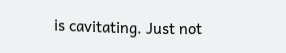is cavitating. Just not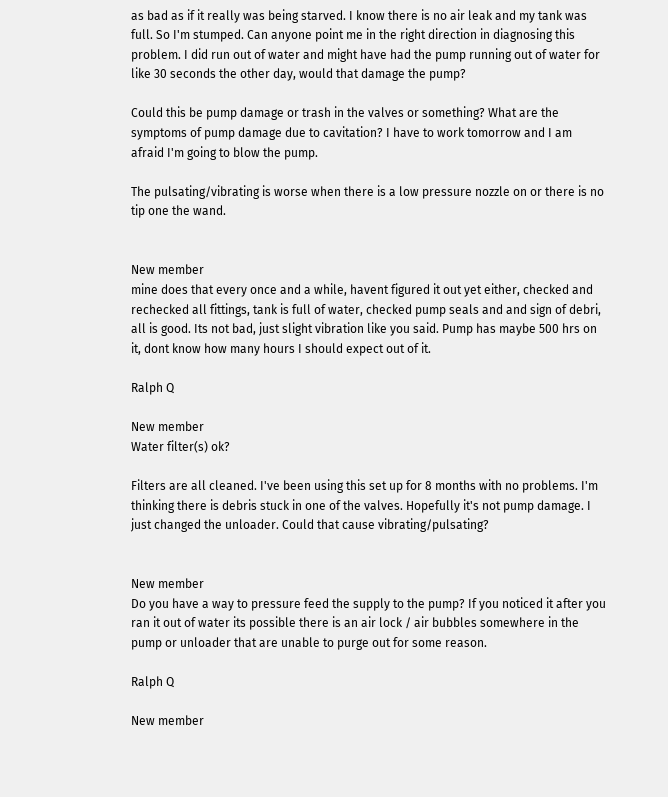as bad as if it really was being starved. I know there is no air leak and my tank was full. So I'm stumped. Can anyone point me in the right direction in diagnosing this problem. I did run out of water and might have had the pump running out of water for like 30 seconds the other day, would that damage the pump?

Could this be pump damage or trash in the valves or something? What are the symptoms of pump damage due to cavitation? I have to work tomorrow and I am afraid I'm going to blow the pump.

The pulsating/vibrating is worse when there is a low pressure nozzle on or there is no tip one the wand.


New member
mine does that every once and a while, havent figured it out yet either, checked and rechecked all fittings, tank is full of water, checked pump seals and and sign of debri, all is good. Its not bad, just slight vibration like you said. Pump has maybe 500 hrs on it, dont know how many hours I should expect out of it.

Ralph Q

New member
Water filter(s) ok?

Filters are all cleaned. I've been using this set up for 8 months with no problems. I'm thinking there is debris stuck in one of the valves. Hopefully it's not pump damage. I just changed the unloader. Could that cause vibrating/pulsating?


New member
Do you have a way to pressure feed the supply to the pump? If you noticed it after you ran it out of water its possible there is an air lock / air bubbles somewhere in the pump or unloader that are unable to purge out for some reason.

Ralph Q

New member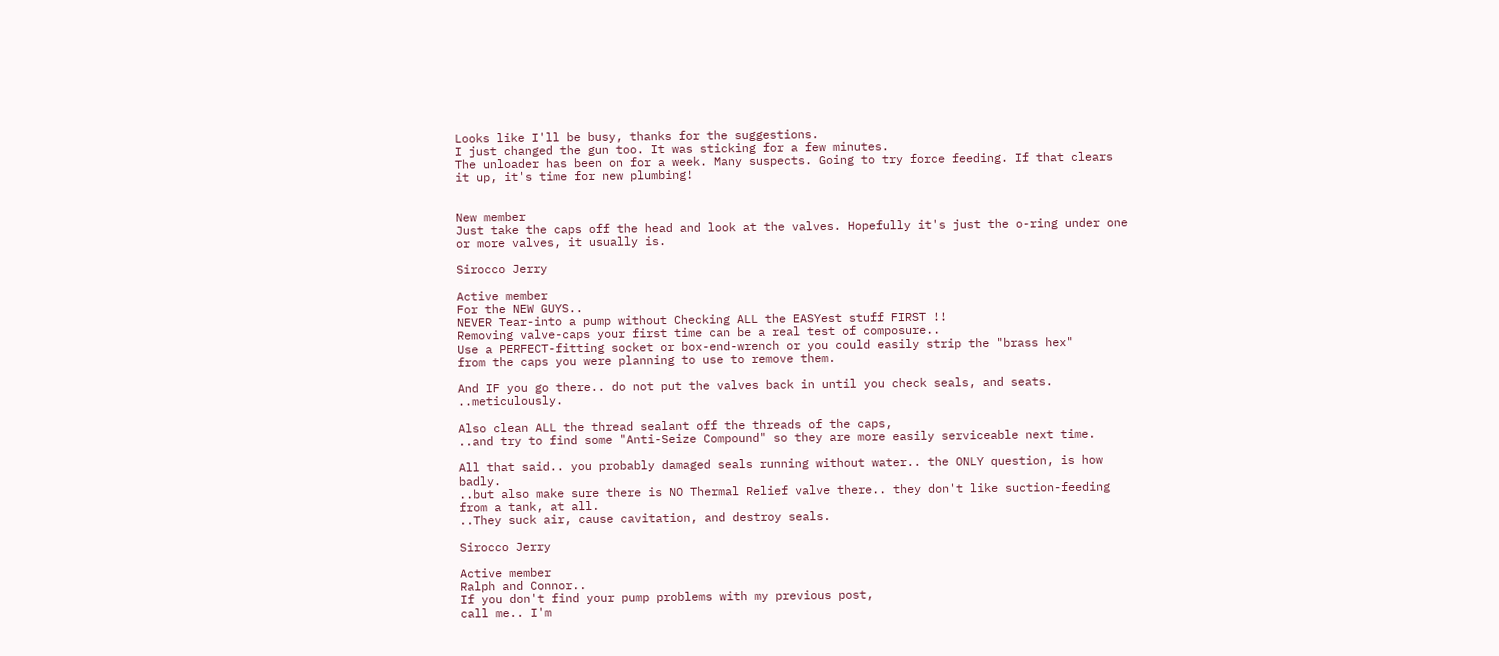Looks like I'll be busy, thanks for the suggestions.
I just changed the gun too. It was sticking for a few minutes.
The unloader has been on for a week. Many suspects. Going to try force feeding. If that clears it up, it's time for new plumbing!


New member
Just take the caps off the head and look at the valves. Hopefully it's just the o-ring under one or more valves, it usually is.

Sirocco Jerry

Active member
For the NEW GUYS..
NEVER Tear-into a pump without Checking ALL the EASYest stuff FIRST !!
Removing valve-caps your first time can be a real test of composure..
Use a PERFECT-fitting socket or box-end-wrench or you could easily strip the "brass hex"
from the caps you were planning to use to remove them.

And IF you go there.. do not put the valves back in until you check seals, and seats. ..meticulously.

Also clean ALL the thread sealant off the threads of the caps,
..and try to find some "Anti-Seize Compound" so they are more easily serviceable next time.

All that said.. you probably damaged seals running without water.. the ONLY question, is how badly.
..but also make sure there is NO Thermal Relief valve there.. they don't like suction-feeding from a tank, at all.
..They suck air, cause cavitation, and destroy seals.

Sirocco Jerry

Active member
Ralph and Connor..
If you don't find your pump problems with my previous post,
call me.. I'm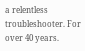a relentless troubleshooter. For over 40 years.